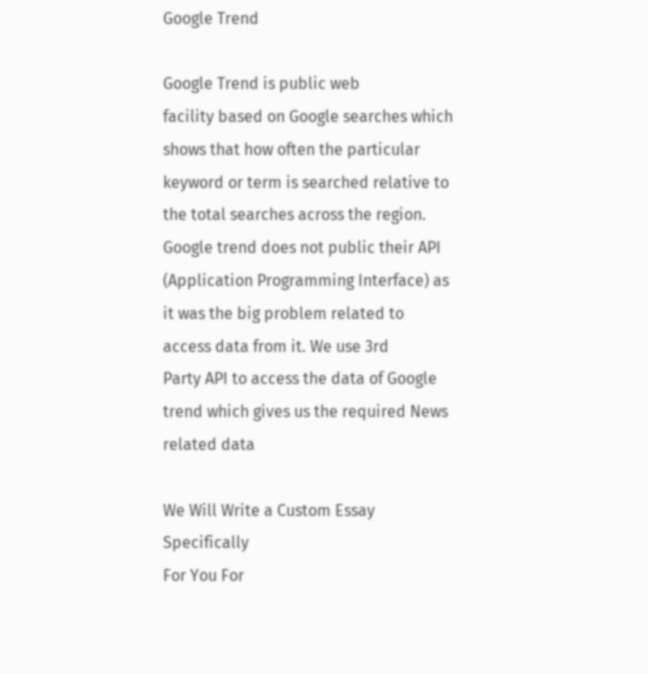Google Trend

Google Trend is public web
facility based on Google searches which shows that how often the particular
keyword or term is searched relative to the total searches across the region.
Google trend does not public their API (Application Programming Interface) as
it was the big problem related to access data from it. We use 3rd
Party API to access the data of Google trend which gives us the required News
related data

We Will Write a Custom Essay Specifically
For You For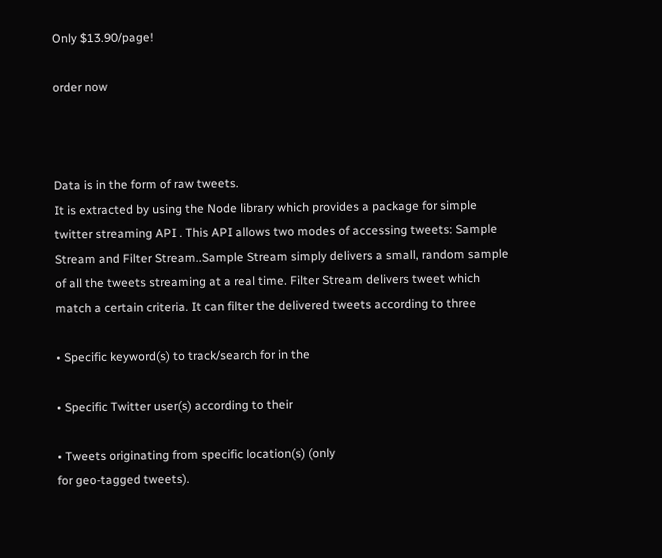Only $13.90/page!

order now



Data is in the form of raw tweets.
It is extracted by using the Node library which provides a package for simple
twitter streaming API . This API allows two modes of accessing tweets: Sample
Stream and Filter Stream..Sample Stream simply delivers a small, random sample
of all the tweets streaming at a real time. Filter Stream delivers tweet which
match a certain criteria. It can filter the delivered tweets according to three

• Specific keyword(s) to track/search for in the

• Specific Twitter user(s) according to their

• Tweets originating from specific location(s) (only
for geo-tagged tweets).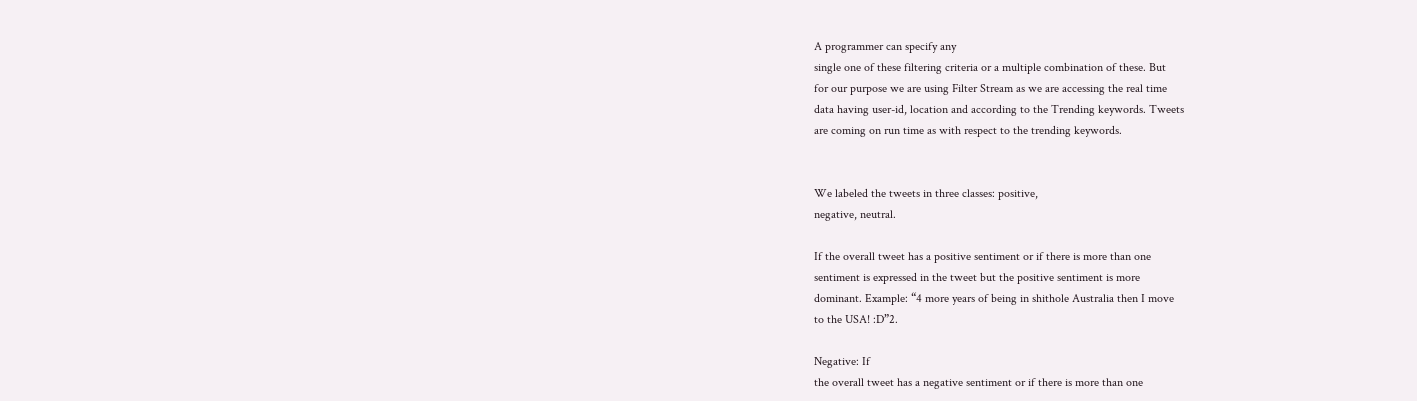A programmer can specify any
single one of these filtering criteria or a multiple combination of these. But
for our purpose we are using Filter Stream as we are accessing the real time
data having user-id, location and according to the Trending keywords. Tweets
are coming on run time as with respect to the trending keywords.


We labeled the tweets in three classes: positive,
negative, neutral.

If the overall tweet has a positive sentiment or if there is more than one
sentiment is expressed in the tweet but the positive sentiment is more
dominant. Example: “4 more years of being in shithole Australia then I move
to the USA! :D”2.

Negative: If
the overall tweet has a negative sentiment or if there is more than one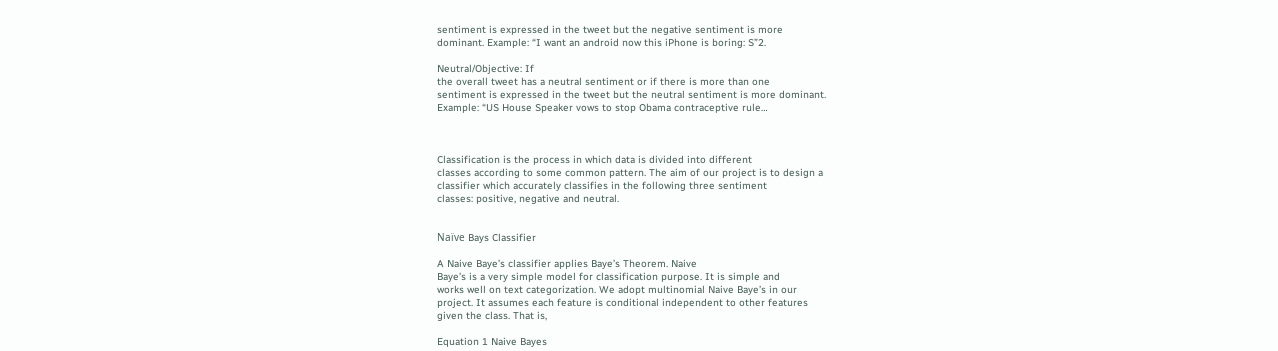sentiment is expressed in the tweet but the negative sentiment is more
dominant. Example: “I want an android now this iPhone is boring: S”2.

Neutral/Objective: If
the overall tweet has a neutral sentiment or if there is more than one
sentiment is expressed in the tweet but the neutral sentiment is more dominant.
Example: “US House Speaker vows to stop Obama contraceptive rule…



Classification is the process in which data is divided into different
classes according to some common pattern. The aim of our project is to design a
classifier which accurately classifies in the following three sentiment
classes: positive, negative and neutral.


Naïve Bays Classifier

A Naive Baye’s classifier applies Baye’s Theorem. Naive
Baye’s is a very simple model for classification purpose. It is simple and
works well on text categorization. We adopt multinomial Naive Baye’s in our
project. It assumes each feature is conditional independent to other features
given the class. That is,

Equation 1 Naive Bayes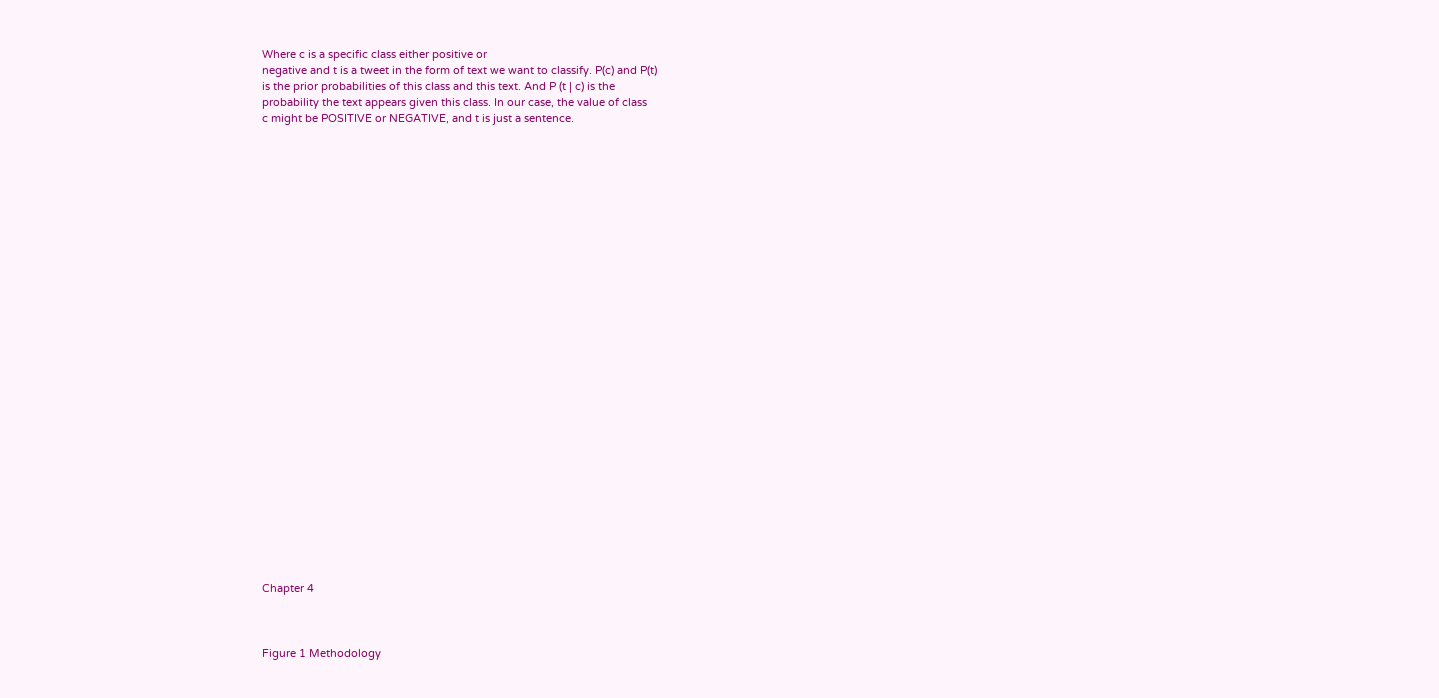Where c is a specific class either positive or
negative and t is a tweet in the form of text we want to classify. P(c) and P(t)
is the prior probabilities of this class and this text. And P (t | c) is the
probability the text appears given this class. In our case, the value of class
c might be POSITIVE or NEGATIVE, and t is just a sentence.




























Chapter 4



Figure 1 Methodology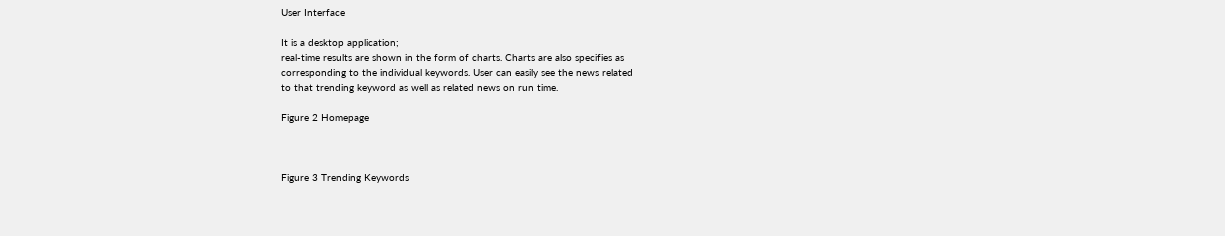User Interface

It is a desktop application;
real-time results are shown in the form of charts. Charts are also specifies as
corresponding to the individual keywords. User can easily see the news related
to that trending keyword as well as related news on run time.

Figure 2 Homepage



Figure 3 Trending Keywords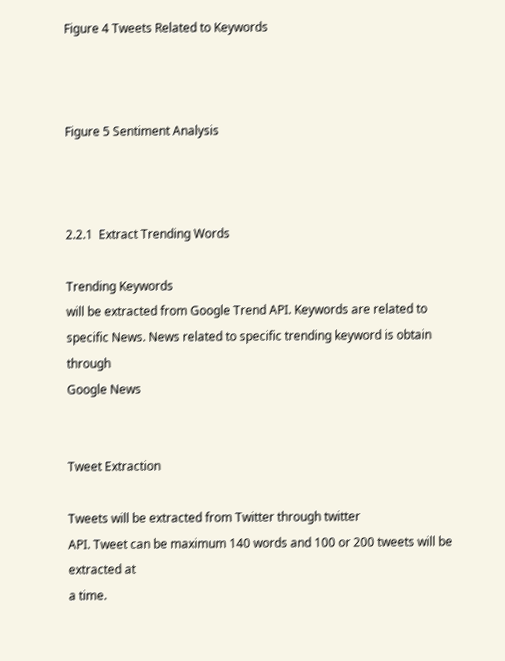Figure 4 Tweets Related to Keywords



Figure 5 Sentiment Analysis



2.2.1  Extract Trending Words

Trending Keywords
will be extracted from Google Trend API. Keywords are related to
specific News. News related to specific trending keyword is obtain through
Google News


Tweet Extraction

Tweets will be extracted from Twitter through twitter
API. Tweet can be maximum 140 words and 100 or 200 tweets will be extracted at
a time.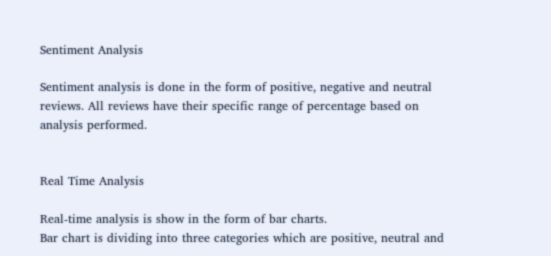Sentiment Analysis

Sentiment analysis is done in the form of positive, negative and neutral
reviews. All reviews have their specific range of percentage based on
analysis performed.


Real Time Analysis

Real-time analysis is show in the form of bar charts.
Bar chart is dividing into three categories which are positive, neutral and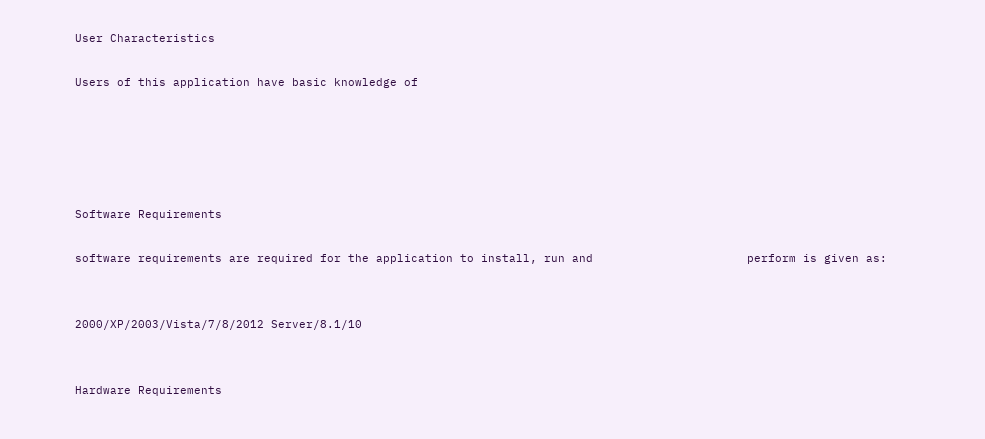User Characteristics

Users of this application have basic knowledge of





Software Requirements

software requirements are required for the application to install, run and                      perform is given as:


2000/XP/2003/Vista/7/8/2012 Server/8.1/10


Hardware Requirements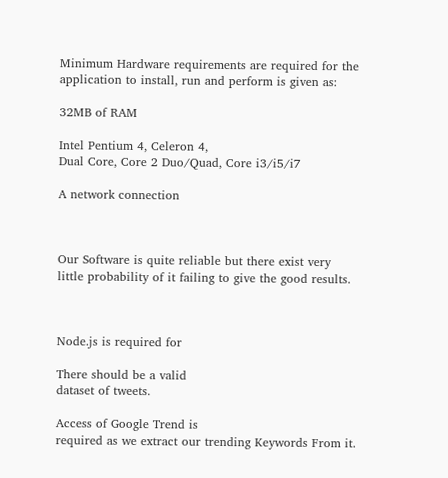Minimum Hardware requirements are required for the
application to install, run and perform is given as:

32MB of RAM

Intel Pentium 4, Celeron 4,
Dual Core, Core 2 Duo/Quad, Core i3/i5/i7

A network connection



Our Software is quite reliable but there exist very
little probability of it failing to give the good results.



Node.js is required for

There should be a valid
dataset of tweets.

Access of Google Trend is
required as we extract our trending Keywords From it.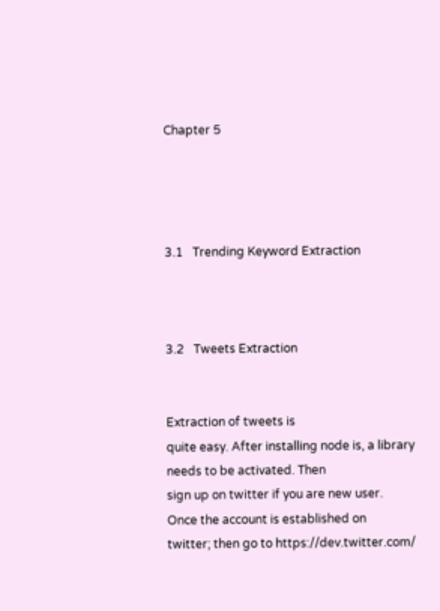Chapter 5




3.1   Trending Keyword Extraction



3.2   Tweets Extraction


Extraction of tweets is
quite easy. After installing node is, a library needs to be activated. Then
sign up on twitter if you are new user. Once the account is established on
twitter; then go to https://dev.twitter.com/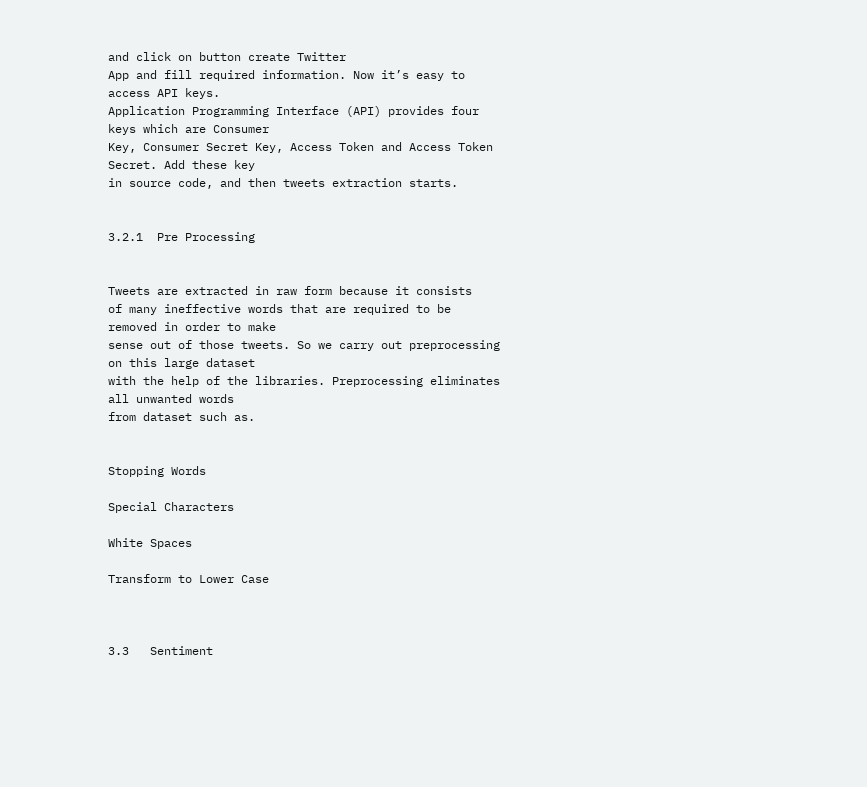and click on button create Twitter
App and fill required information. Now it’s easy to access API keys.
Application Programming Interface (API) provides four keys which are Consumer
Key, Consumer Secret Key, Access Token and Access Token Secret. Add these key
in source code, and then tweets extraction starts.


3.2.1  Pre Processing


Tweets are extracted in raw form because it consists
of many ineffective words that are required to be removed in order to make
sense out of those tweets. So we carry out preprocessing on this large dataset
with the help of the libraries. Preprocessing eliminates all unwanted words
from dataset such as.


Stopping Words

Special Characters

White Spaces

Transform to Lower Case



3.3   Sentiment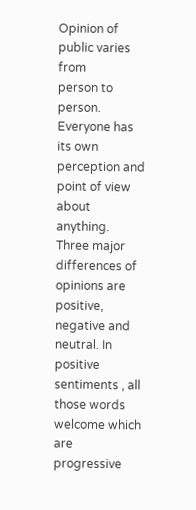Opinion of public varies from
person to person. Everyone has its own perception and point of view about anything.
Three major differences of opinions are positive, negative and neutral. In
positive sentiments , all those words welcome which are progressive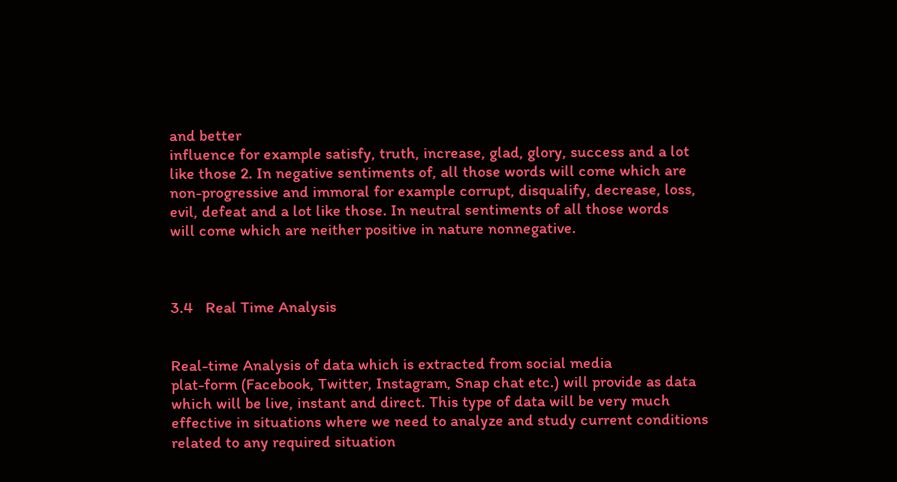and better
influence for example satisfy, truth, increase, glad, glory, success and a lot
like those 2. In negative sentiments of, all those words will come which are
non-progressive and immoral for example corrupt, disqualify, decrease, loss,
evil, defeat and a lot like those. In neutral sentiments of all those words
will come which are neither positive in nature nonnegative.



3.4   Real Time Analysis


Real-time Analysis of data which is extracted from social media
plat-form (Facebook, Twitter, Instagram, Snap chat etc.) will provide as data
which will be live, instant and direct. This type of data will be very much
effective in situations where we need to analyze and study current conditions
related to any required situation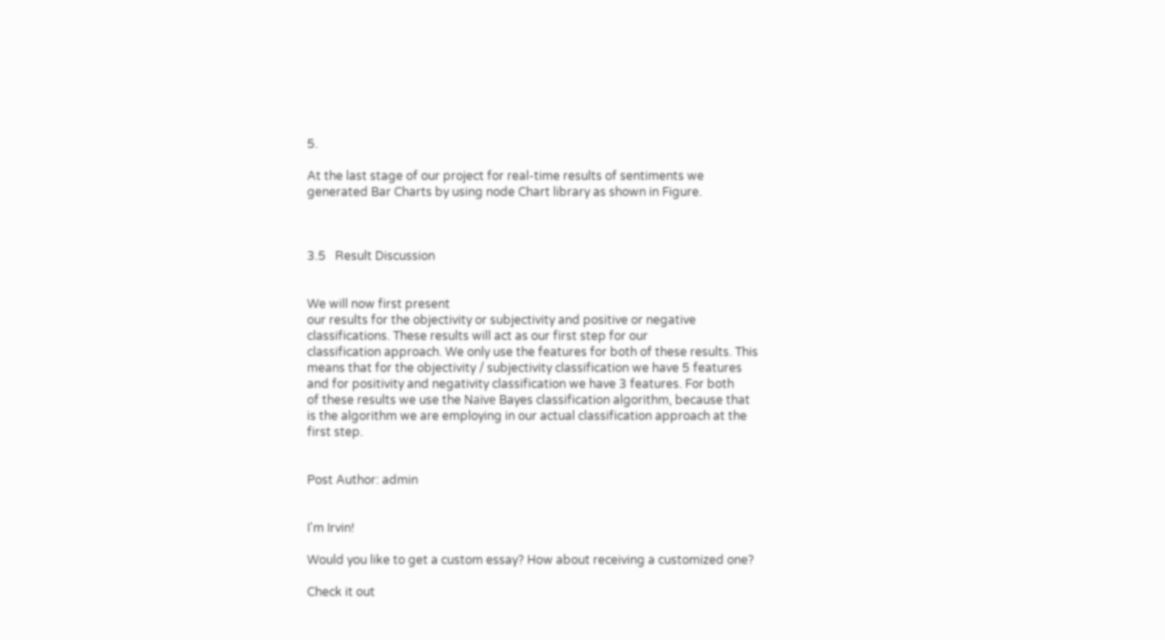5.

At the last stage of our project for real-time results of sentiments we
generated Bar Charts by using node Chart library as shown in Figure.



3.5   Result Discussion


We will now first present
our results for the objectivity or subjectivity and positive or negative
classifications. These results will act as our first step for our
classification approach. We only use the features for both of these results. This
means that for the objectivity / subjectivity classification we have 5 features
and for positivity and negativity classification we have 3 features. For both
of these results we use the Naïve Bayes classification algorithm, because that
is the algorithm we are employing in our actual classification approach at the
first step.


Post Author: admin


I'm Irvin!

Would you like to get a custom essay? How about receiving a customized one?

Check it out